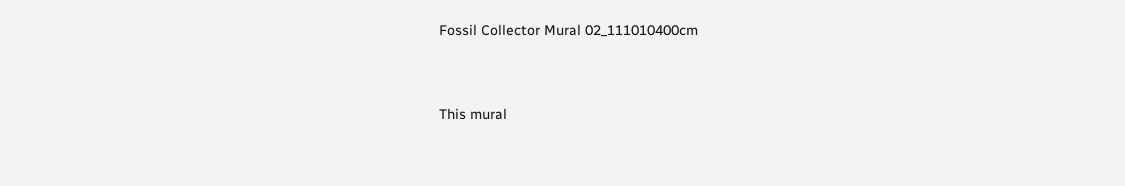Fossil Collector Mural 02_111010400cm


This mural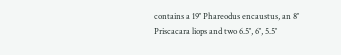contains a 19″ Phareodus encaustus, an 8″ Priscacara liops and two 6.5″, 6″, 5.5″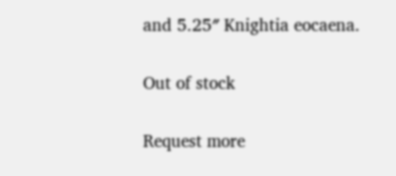and 5.25″ Knightia eocaena.

Out of stock

Request more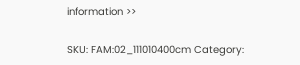information >>

SKU: FAM:02_111010400cm Category: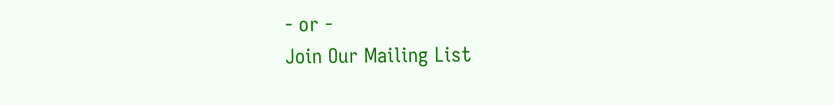- or -
Join Our Mailing List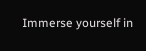Immerse yourself in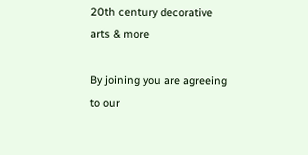20th century decorative arts & more

By joining you are agreeing to our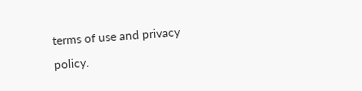terms of use and privacy policy.